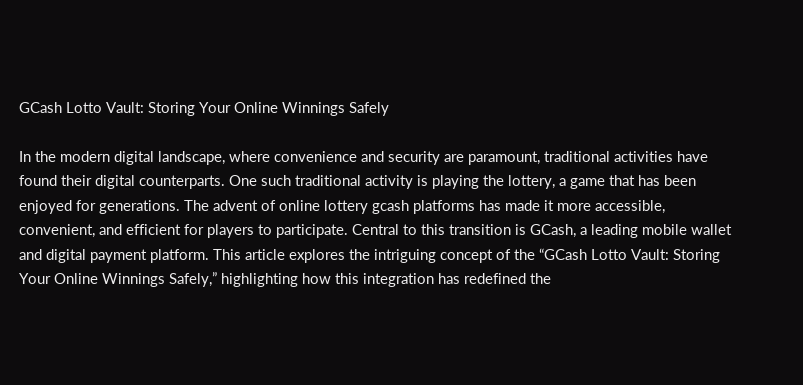GCash Lotto Vault: Storing Your Online Winnings Safely

In the modern digital landscape, where convenience and security are paramount, traditional activities have found their digital counterparts. One such traditional activity is playing the lottery, a game that has been enjoyed for generations. The advent of online lottery gcash platforms has made it more accessible, convenient, and efficient for players to participate. Central to this transition is GCash, a leading mobile wallet and digital payment platform. This article explores the intriguing concept of the “GCash Lotto Vault: Storing Your Online Winnings Safely,” highlighting how this integration has redefined the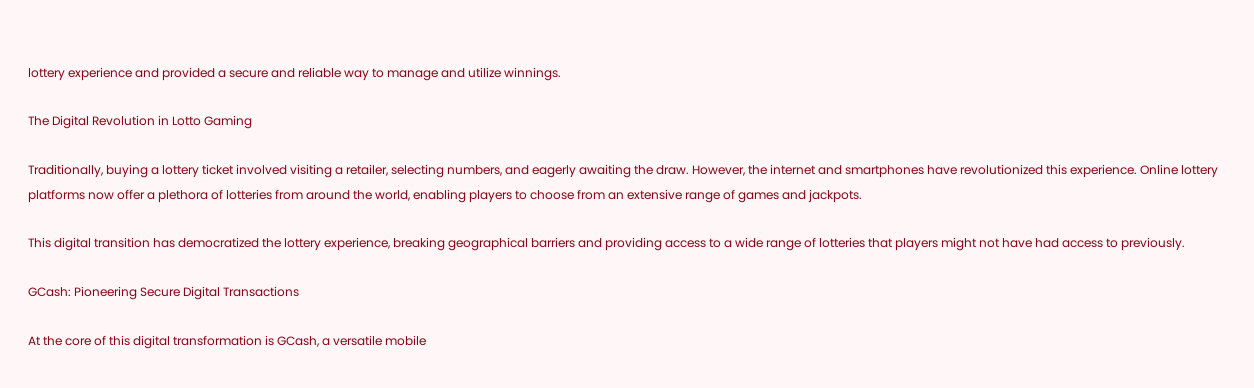lottery experience and provided a secure and reliable way to manage and utilize winnings.

The Digital Revolution in Lotto Gaming

Traditionally, buying a lottery ticket involved visiting a retailer, selecting numbers, and eagerly awaiting the draw. However, the internet and smartphones have revolutionized this experience. Online lottery platforms now offer a plethora of lotteries from around the world, enabling players to choose from an extensive range of games and jackpots.

This digital transition has democratized the lottery experience, breaking geographical barriers and providing access to a wide range of lotteries that players might not have had access to previously.

GCash: Pioneering Secure Digital Transactions

At the core of this digital transformation is GCash, a versatile mobile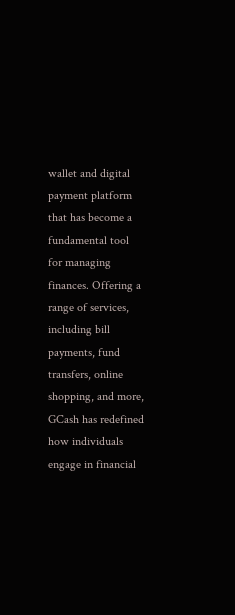wallet and digital payment platform that has become a fundamental tool for managing finances. Offering a range of services, including bill payments, fund transfers, online shopping, and more, GCash has redefined how individuals engage in financial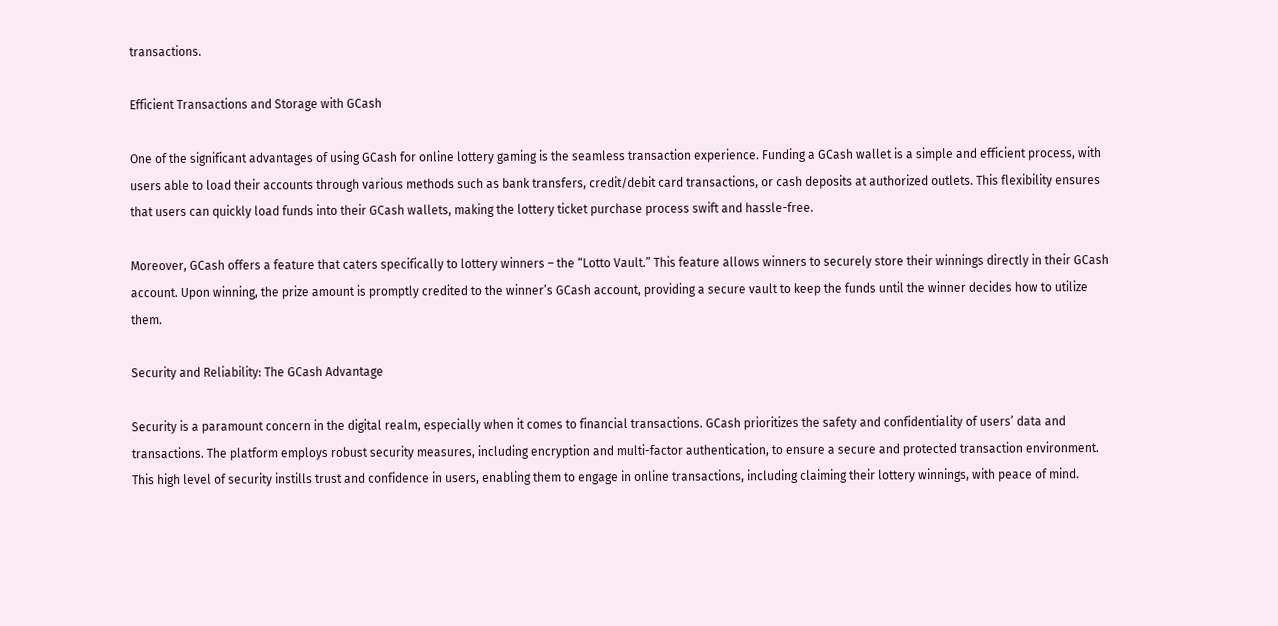transactions.

Efficient Transactions and Storage with GCash

One of the significant advantages of using GCash for online lottery gaming is the seamless transaction experience. Funding a GCash wallet is a simple and efficient process, with users able to load their accounts through various methods such as bank transfers, credit/debit card transactions, or cash deposits at authorized outlets. This flexibility ensures that users can quickly load funds into their GCash wallets, making the lottery ticket purchase process swift and hassle-free.

Moreover, GCash offers a feature that caters specifically to lottery winners – the “Lotto Vault.” This feature allows winners to securely store their winnings directly in their GCash account. Upon winning, the prize amount is promptly credited to the winner’s GCash account, providing a secure vault to keep the funds until the winner decides how to utilize them.

Security and Reliability: The GCash Advantage

Security is a paramount concern in the digital realm, especially when it comes to financial transactions. GCash prioritizes the safety and confidentiality of users’ data and transactions. The platform employs robust security measures, including encryption and multi-factor authentication, to ensure a secure and protected transaction environment. This high level of security instills trust and confidence in users, enabling them to engage in online transactions, including claiming their lottery winnings, with peace of mind.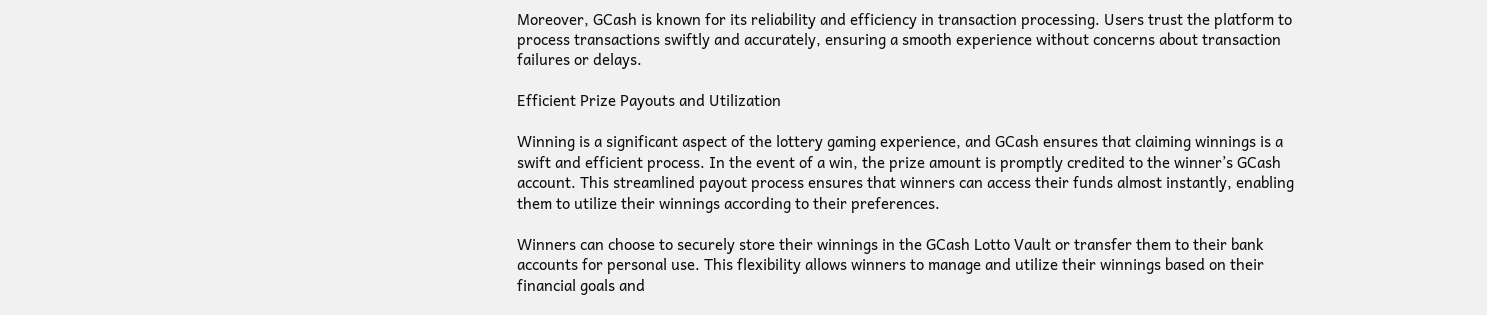Moreover, GCash is known for its reliability and efficiency in transaction processing. Users trust the platform to process transactions swiftly and accurately, ensuring a smooth experience without concerns about transaction failures or delays.

Efficient Prize Payouts and Utilization

Winning is a significant aspect of the lottery gaming experience, and GCash ensures that claiming winnings is a swift and efficient process. In the event of a win, the prize amount is promptly credited to the winner’s GCash account. This streamlined payout process ensures that winners can access their funds almost instantly, enabling them to utilize their winnings according to their preferences.

Winners can choose to securely store their winnings in the GCash Lotto Vault or transfer them to their bank accounts for personal use. This flexibility allows winners to manage and utilize their winnings based on their financial goals and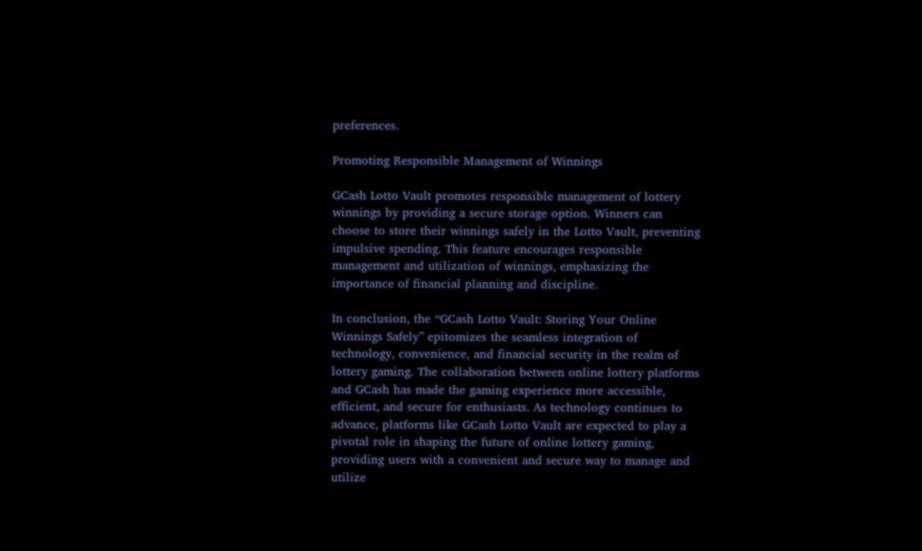preferences.

Promoting Responsible Management of Winnings

GCash Lotto Vault promotes responsible management of lottery winnings by providing a secure storage option. Winners can choose to store their winnings safely in the Lotto Vault, preventing impulsive spending. This feature encourages responsible management and utilization of winnings, emphasizing the importance of financial planning and discipline.

In conclusion, the “GCash Lotto Vault: Storing Your Online Winnings Safely” epitomizes the seamless integration of technology, convenience, and financial security in the realm of lottery gaming. The collaboration between online lottery platforms and GCash has made the gaming experience more accessible, efficient, and secure for enthusiasts. As technology continues to advance, platforms like GCash Lotto Vault are expected to play a pivotal role in shaping the future of online lottery gaming, providing users with a convenient and secure way to manage and utilize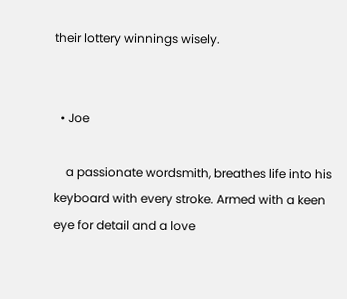their lottery winnings wisely.


  • Joe

    a passionate wordsmith, breathes life into his keyboard with every stroke. Armed with a keen eye for detail and a love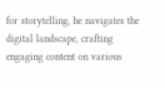for storytelling, he navigates the digital landscape, crafting engaging content on various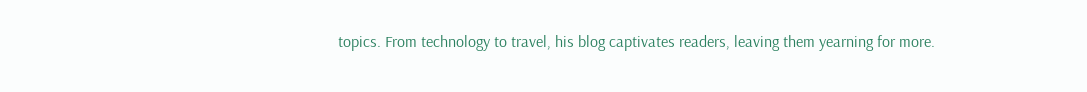topics. From technology to travel, his blog captivates readers, leaving them yearning for more.